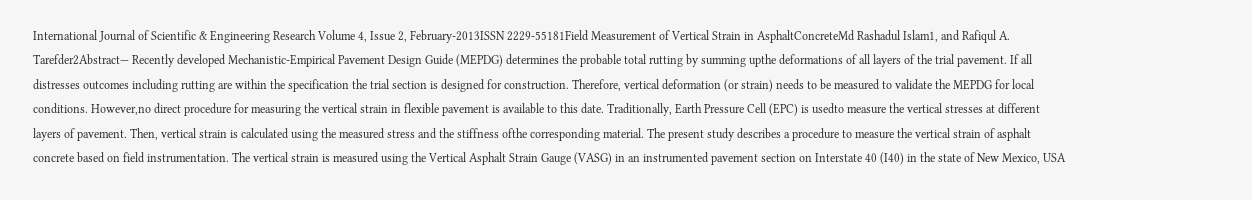International Journal of Scientific & Engineering Research Volume 4, Issue 2, February-2013ISSN 2229-55181Field Measurement of Vertical Strain in AsphaltConcreteMd Rashadul Islam1, and Rafiqul A. Tarefder2Abstract— Recently developed Mechanistic-Empirical Pavement Design Guide (MEPDG) determines the probable total rutting by summing upthe deformations of all layers of the trial pavement. If all distresses outcomes including rutting are within the specification the trial section is designed for construction. Therefore, vertical deformation (or strain) needs to be measured to validate the MEPDG for local conditions. However,no direct procedure for measuring the vertical strain in flexible pavement is available to this date. Traditionally, Earth Pressure Cell (EPC) is usedto measure the vertical stresses at different layers of pavement. Then, vertical strain is calculated using the measured stress and the stiffness ofthe corresponding material. The present study describes a procedure to measure the vertical strain of asphalt concrete based on field instrumentation. The vertical strain is measured using the Vertical Asphalt Strain Gauge (VASG) in an instrumented pavement section on Interstate 40 (I40) in the state of New Mexico, USA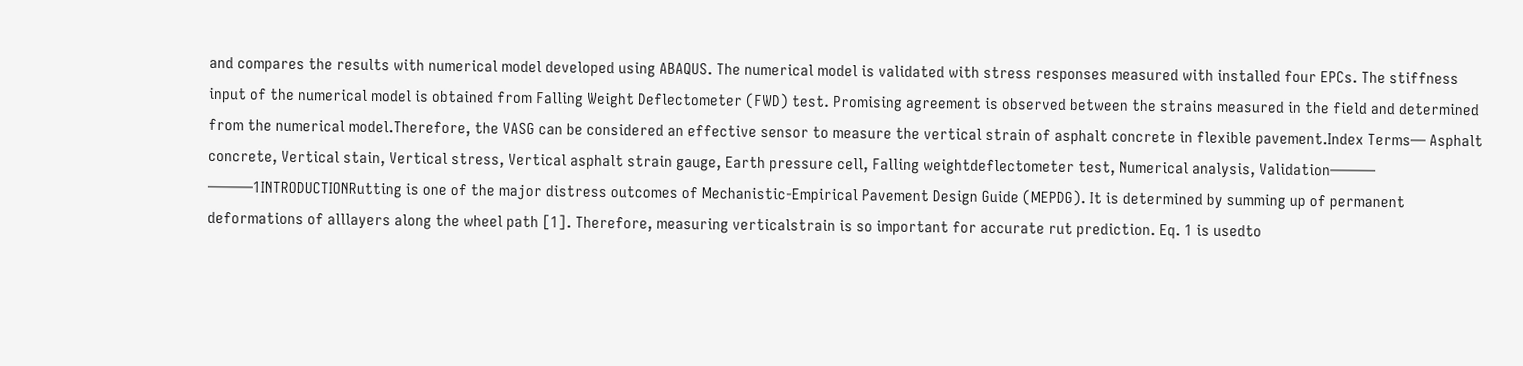and compares the results with numerical model developed using ABAQUS. The numerical model is validated with stress responses measured with installed four EPCs. The stiffness input of the numerical model is obtained from Falling Weight Deflectometer (FWD) test. Promising agreement is observed between the strains measured in the field and determined from the numerical model.Therefore, the VASG can be considered an effective sensor to measure the vertical strain of asphalt concrete in flexible pavement.Index Terms— Asphalt concrete, Vertical stain, Vertical stress, Vertical asphalt strain gauge, Earth pressure cell, Falling weightdeflectometer test, Numerical analysis, Validation——— ———1INTRODUCTIONRutting is one of the major distress outcomes of Mechanistic-Empirical Pavement Design Guide (MEPDG). It is determined by summing up of permanent deformations of alllayers along the wheel path [1]. Therefore, measuring verticalstrain is so important for accurate rut prediction. Eq. 1 is usedto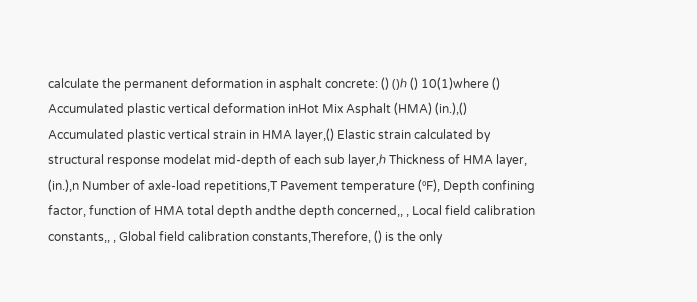calculate the permanent deformation in asphalt concrete: () ()ℎ () 10(1)where () Accumulated plastic vertical deformation inHot Mix Asphalt (HMA) (in.),() Accumulated plastic vertical strain in HMA layer,() Elastic strain calculated by structural response modelat mid-depth of each sub layer,ℎ Thickness of HMA layer, (in.),n Number of axle-load repetitions,T Pavement temperature (⁰F), Depth confining factor, function of HMA total depth andthe depth concerned,, , Local field calibration constants,, , Global field calibration constants,Therefore, () is the only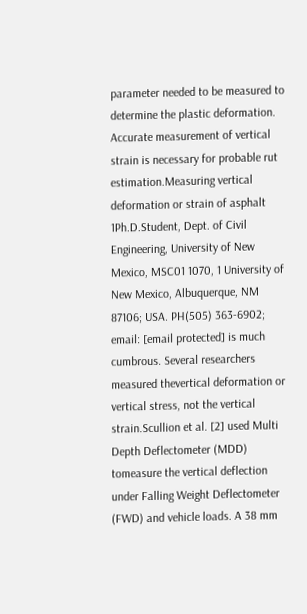parameter needed to be measured to determine the plastic deformation. Accurate measurement of vertical strain is necessary for probable rut estimation.Measuring vertical deformation or strain of asphalt 1Ph.D.Student, Dept. of Civil Engineering, University of New Mexico, MSC01 1070, 1 University of New Mexico, Albuquerque, NM 87106; USA. PH(505) 363-6902; email: [email protected] is much cumbrous. Several researchers measured thevertical deformation or vertical stress, not the vertical strain.Scullion et al. [2] used Multi Depth Deflectometer (MDD) tomeasure the vertical deflection under Falling Weight Deflectometer (FWD) and vehicle loads. A 38 mm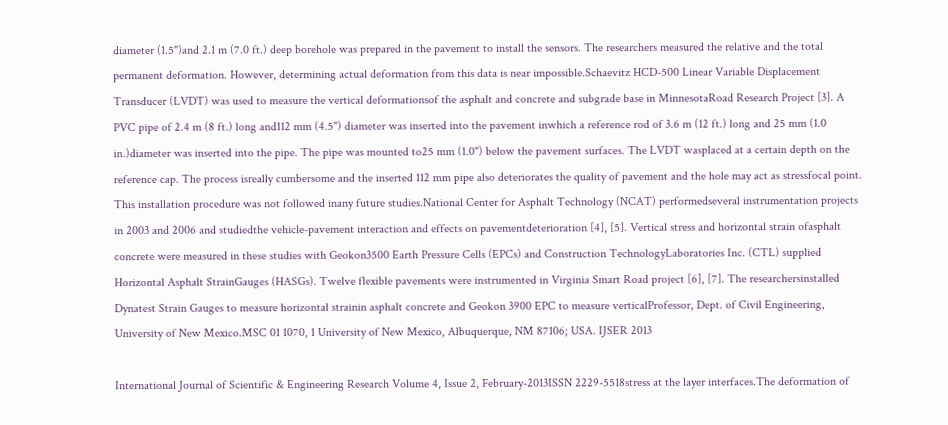diameter (1.5")and 2.1 m (7.0 ft.) deep borehole was prepared in the pavement to install the sensors. The researchers measured the relative and the total permanent deformation. However, determining actual deformation from this data is near impossible.Schaevitz HCD-500 Linear Variable Displacement Transducer (LVDT) was used to measure the vertical deformationsof the asphalt and concrete and subgrade base in MinnesotaRoad Research Project [3]. A PVC pipe of 2.4 m (8 ft.) long and112 mm (4.5") diameter was inserted into the pavement inwhich a reference rod of 3.6 m (12 ft.) long and 25 mm (1.0 in.)diameter was inserted into the pipe. The pipe was mounted to25 mm (1.0") below the pavement surfaces. The LVDT wasplaced at a certain depth on the reference cap. The process isreally cumbersome and the inserted 112 mm pipe also deteriorates the quality of pavement and the hole may act as stressfocal point. This installation procedure was not followed inany future studies.National Center for Asphalt Technology (NCAT) performedseveral instrumentation projects in 2003 and 2006 and studiedthe vehicle-pavement interaction and effects on pavementdeterioration [4], [5]. Vertical stress and horizontal strain ofasphalt concrete were measured in these studies with Geokon3500 Earth Pressure Cells (EPCs) and Construction TechnologyLaboratories Inc. (CTL) supplied Horizontal Asphalt StrainGauges (HASGs). Twelve flexible pavements were instrumented in Virginia Smart Road project [6], [7]. The researchersinstalled Dynatest Strain Gauges to measure horizontal strainin asphalt concrete and Geokon 3900 EPC to measure verticalProfessor, Dept. of Civil Engineering, University of New Mexico.MSC 01 1070, 1 University of New Mexico, Albuquerque, NM 87106; USA. IJSER 2013

International Journal of Scientific & Engineering Research Volume 4, Issue 2, February-2013ISSN 2229-5518stress at the layer interfaces.The deformation of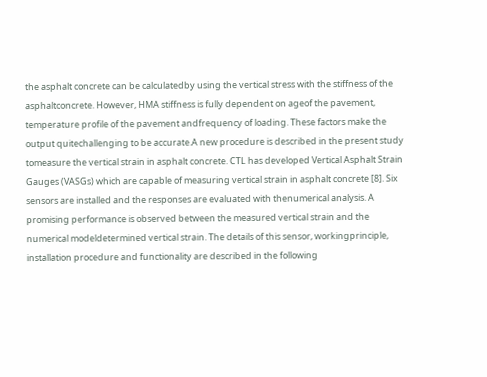the asphalt concrete can be calculatedby using the vertical stress with the stiffness of the asphaltconcrete. However, HMA stiffness is fully dependent on ageof the pavement, temperature profile of the pavement andfrequency of loading. These factors make the output quitechallenging to be accurate.A new procedure is described in the present study tomeasure the vertical strain in asphalt concrete. CTL has developed Vertical Asphalt Strain Gauges (VASGs) which are capable of measuring vertical strain in asphalt concrete [8]. Six sensors are installed and the responses are evaluated with thenumerical analysis. A promising performance is observed between the measured vertical strain and the numerical modeldetermined vertical strain. The details of this sensor, workingprinciple, installation procedure and functionality are described in the following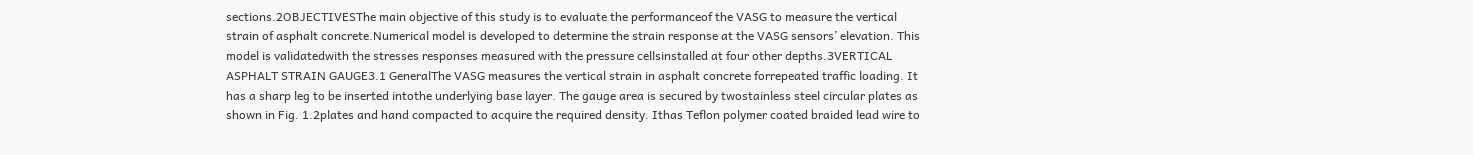sections.2OBJECTIVESThe main objective of this study is to evaluate the performanceof the VASG to measure the vertical strain of asphalt concrete.Numerical model is developed to determine the strain response at the VASG sensors’ elevation. This model is validatedwith the stresses responses measured with the pressure cellsinstalled at four other depths.3VERTICAL ASPHALT STRAIN GAUGE3.1 GeneralThe VASG measures the vertical strain in asphalt concrete forrepeated traffic loading. It has a sharp leg to be inserted intothe underlying base layer. The gauge area is secured by twostainless steel circular plates as shown in Fig. 1.2plates and hand compacted to acquire the required density. Ithas Teflon polymer coated braided lead wire to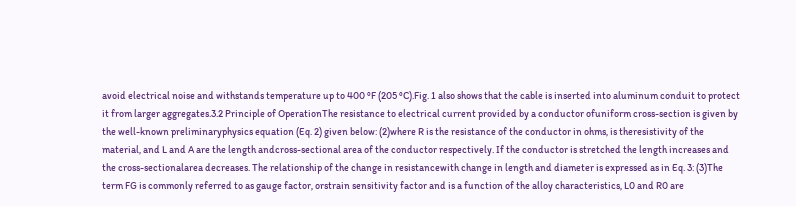avoid electrical noise and withstands temperature up to 400 ⁰F (205 ⁰C).Fig. 1 also shows that the cable is inserted into aluminum conduit to protect it from larger aggregates.3.2 Principle of OperationThe resistance to electrical current provided by a conductor ofuniform cross-section is given by the well-known preliminaryphysics equation (Eq. 2) given below: (2)where R is the resistance of the conductor in ohms, is theresistivity of the material, and L and A are the length andcross-sectional area of the conductor respectively. If the conductor is stretched the length increases and the cross-sectionalarea decreases. The relationship of the change in resistancewith change in length and diameter is expressed as in Eq. 3: (3)The term FG is commonly referred to as gauge factor, orstrain sensitivity factor and is a function of the alloy characteristics, L0 and R0 are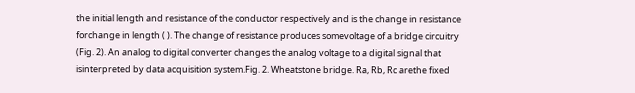the initial length and resistance of the conductor respectively and is the change in resistance forchange in length ( ). The change of resistance produces somevoltage of a bridge circuitry (Fig. 2). An analog to digital converter changes the analog voltage to a digital signal that isinterpreted by data acquisition system.Fig. 2. Wheatstone bridge. Ra, Rb, Rc arethe fixed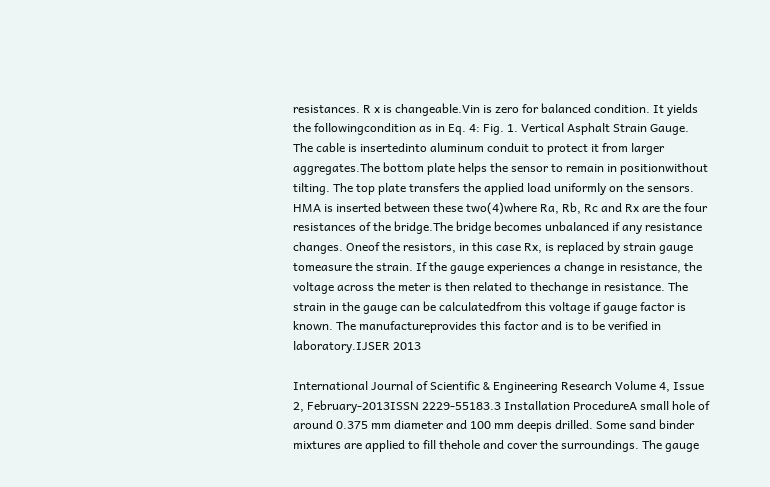resistances. R x is changeable.Vin is zero for balanced condition. It yields the followingcondition as in Eq. 4: Fig. 1. Vertical Asphalt Strain Gauge. The cable is insertedinto aluminum conduit to protect it from larger aggregates.The bottom plate helps the sensor to remain in positionwithout tilting. The top plate transfers the applied load uniformly on the sensors. HMA is inserted between these two(4)where Ra, Rb, Rc and Rx are the four resistances of the bridge.The bridge becomes unbalanced if any resistance changes. Oneof the resistors, in this case Rx, is replaced by strain gauge tomeasure the strain. If the gauge experiences a change in resistance, the voltage across the meter is then related to thechange in resistance. The strain in the gauge can be calculatedfrom this voltage if gauge factor is known. The manufactureprovides this factor and is to be verified in laboratory.IJSER 2013

International Journal of Scientific & Engineering Research Volume 4, Issue 2, February-2013ISSN 2229-55183.3 Installation ProcedureA small hole of around 0.375 mm diameter and 100 mm deepis drilled. Some sand binder mixtures are applied to fill thehole and cover the surroundings. The gauge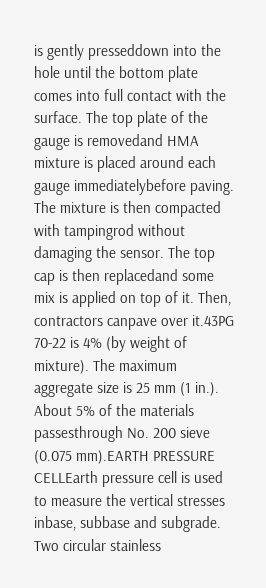is gently presseddown into the hole until the bottom plate comes into full contact with the surface. The top plate of the gauge is removedand HMA mixture is placed around each gauge immediatelybefore paving. The mixture is then compacted with tampingrod without damaging the sensor. The top cap is then replacedand some mix is applied on top of it. Then, contractors canpave over it.43PG 70-22 is 4% (by weight of mixture). The maximum aggregate size is 25 mm (1 in.). About 5% of the materials passesthrough No. 200 sieve (0.075 mm).EARTH PRESSURE CELLEarth pressure cell is used to measure the vertical stresses inbase, subbase and subgrade. Two circular stainless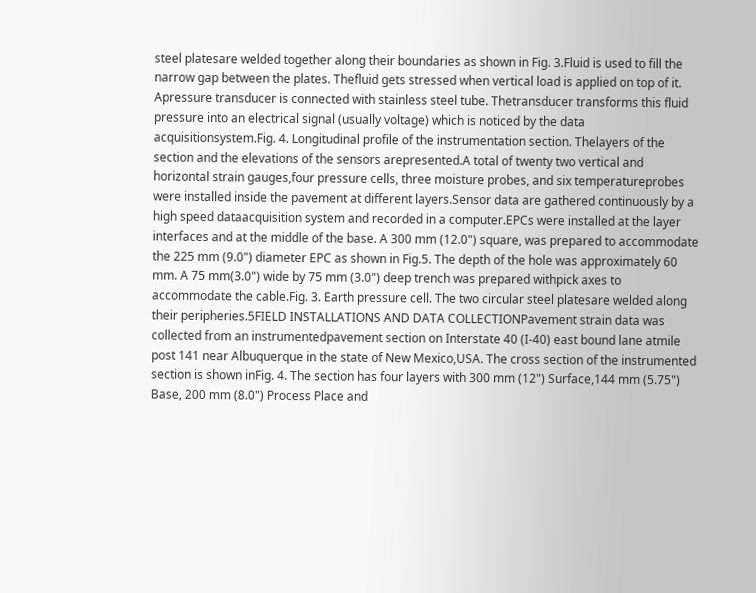steel platesare welded together along their boundaries as shown in Fig. 3.Fluid is used to fill the narrow gap between the plates. Thefluid gets stressed when vertical load is applied on top of it. Apressure transducer is connected with stainless steel tube. Thetransducer transforms this fluid pressure into an electrical signal (usually voltage) which is noticed by the data acquisitionsystem.Fig. 4. Longitudinal profile of the instrumentation section. Thelayers of the section and the elevations of the sensors arepresented.A total of twenty two vertical and horizontal strain gauges,four pressure cells, three moisture probes, and six temperatureprobes were installed inside the pavement at different layers.Sensor data are gathered continuously by a high speed dataacquisition system and recorded in a computer.EPCs were installed at the layer interfaces and at the middle of the base. A 300 mm (12.0") square, was prepared to accommodate the 225 mm (9.0") diameter EPC as shown in Fig.5. The depth of the hole was approximately 60 mm. A 75 mm(3.0") wide by 75 mm (3.0") deep trench was prepared withpick axes to accommodate the cable.Fig. 3. Earth pressure cell. The two circular steel platesare welded along their peripheries.5FIELD INSTALLATIONS AND DATA COLLECTIONPavement strain data was collected from an instrumentedpavement section on Interstate 40 (I-40) east bound lane atmile post 141 near Albuquerque in the state of New Mexico,USA. The cross section of the instrumented section is shown inFig. 4. The section has four layers with 300 mm (12") Surface,144 mm (5.75") Base, 200 mm (8.0") Process Place and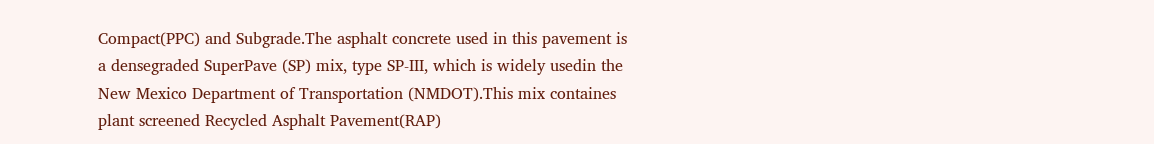Compact(PPC) and Subgrade.The asphalt concrete used in this pavement is a densegraded SuperPave (SP) mix, type SP-III, which is widely usedin the New Mexico Department of Transportation (NMDOT).This mix containes plant screened Recycled Asphalt Pavement(RAP)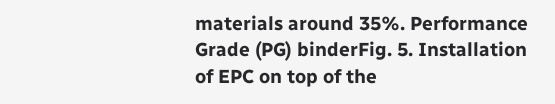materials around 35%. Performance Grade (PG) binderFig. 5. Installation of EPC on top of the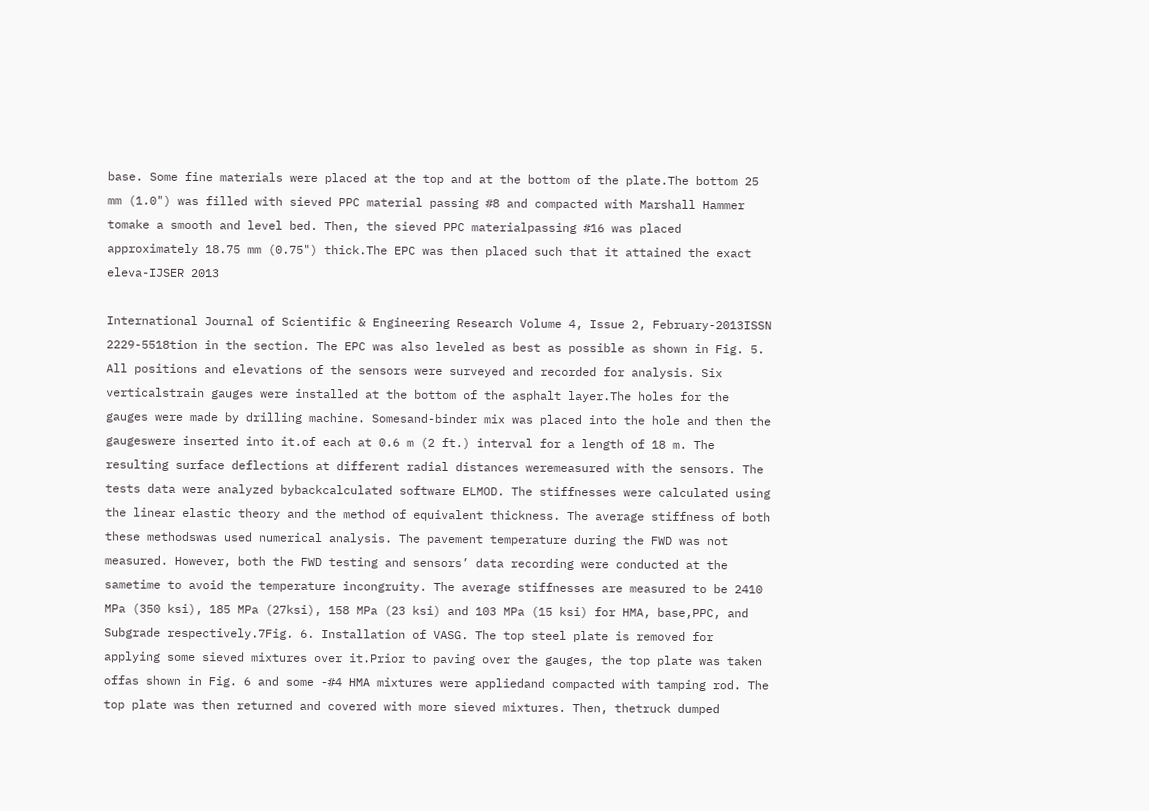base. Some fine materials were placed at the top and at the bottom of the plate.The bottom 25 mm (1.0") was filled with sieved PPC material passing #8 and compacted with Marshall Hammer tomake a smooth and level bed. Then, the sieved PPC materialpassing #16 was placed approximately 18.75 mm (0.75") thick.The EPC was then placed such that it attained the exact eleva-IJSER 2013

International Journal of Scientific & Engineering Research Volume 4, Issue 2, February-2013ISSN 2229-5518tion in the section. The EPC was also leveled as best as possible as shown in Fig. 5. All positions and elevations of the sensors were surveyed and recorded for analysis. Six verticalstrain gauges were installed at the bottom of the asphalt layer.The holes for the gauges were made by drilling machine. Somesand-binder mix was placed into the hole and then the gaugeswere inserted into it.of each at 0.6 m (2 ft.) interval for a length of 18 m. The resulting surface deflections at different radial distances weremeasured with the sensors. The tests data were analyzed bybackcalculated software ELMOD. The stiffnesses were calculated using the linear elastic theory and the method of equivalent thickness. The average stiffness of both these methodswas used numerical analysis. The pavement temperature during the FWD was not measured. However, both the FWD testing and sensors’ data recording were conducted at the sametime to avoid the temperature incongruity. The average stiffnesses are measured to be 2410 MPa (350 ksi), 185 MPa (27ksi), 158 MPa (23 ksi) and 103 MPa (15 ksi) for HMA, base,PPC, and Subgrade respectively.7Fig. 6. Installation of VASG. The top steel plate is removed for applying some sieved mixtures over it.Prior to paving over the gauges, the top plate was taken offas shown in Fig. 6 and some -#4 HMA mixtures were appliedand compacted with tamping rod. The top plate was then returned and covered with more sieved mixtures. Then, thetruck dumped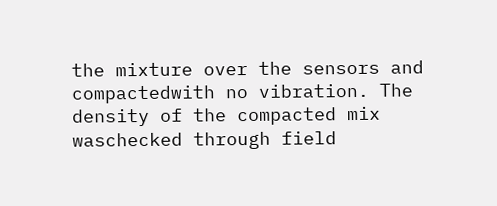the mixture over the sensors and compactedwith no vibration. The density of the compacted mix waschecked through field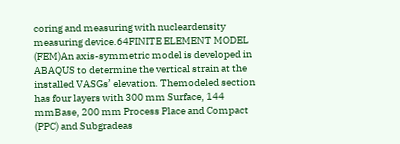coring and measuring with nucleardensity measuring device.64FINITE ELEMENT MODEL (FEM)An axis-symmetric model is developed in ABAQUS to determine the vertical strain at the installed VASGs’ elevation. Themodeled section has four layers with 300 mm Surface, 144 mmBase, 200 mm Process Place and Compact (PPC) and Subgradeas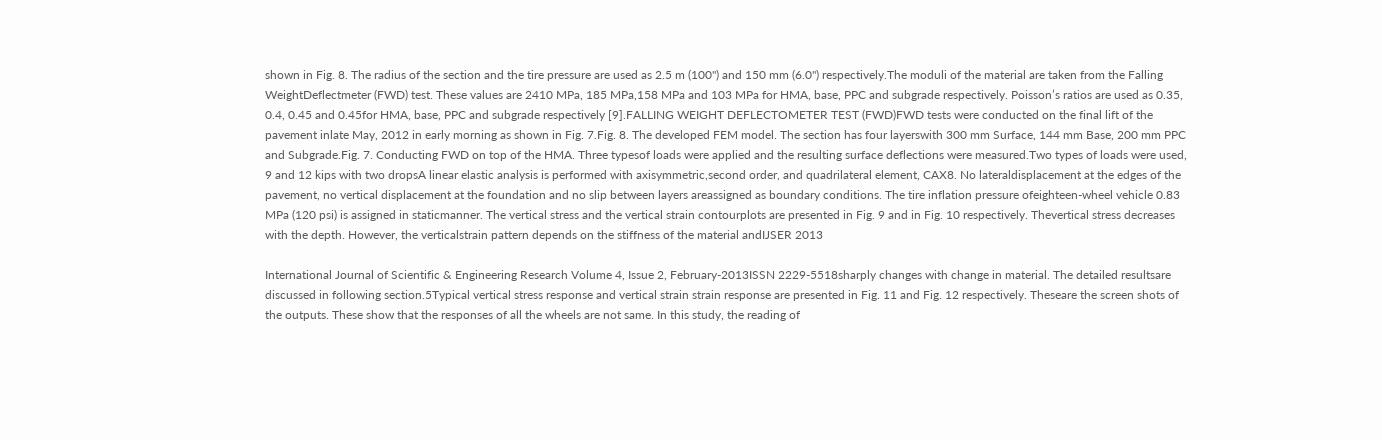shown in Fig. 8. The radius of the section and the tire pressure are used as 2.5 m (100") and 150 mm (6.0") respectively.The moduli of the material are taken from the Falling WeightDeflectmeter (FWD) test. These values are 2410 MPa, 185 MPa,158 MPa and 103 MPa for HMA, base, PPC and subgrade respectively. Poisson’s ratios are used as 0.35, 0.4, 0.45 and 0.45for HMA, base, PPC and subgrade respectively [9].FALLING WEIGHT DEFLECTOMETER TEST (FWD)FWD tests were conducted on the final lift of the pavement inlate May, 2012 in early morning as shown in Fig. 7.Fig. 8. The developed FEM model. The section has four layerswith 300 mm Surface, 144 mm Base, 200 mm PPC and Subgrade.Fig. 7. Conducting FWD on top of the HMA. Three typesof loads were applied and the resulting surface deflections were measured.Two types of loads were used, 9 and 12 kips with two dropsA linear elastic analysis is performed with axisymmetric,second order, and quadrilateral element, CAX8. No lateraldisplacement at the edges of the pavement, no vertical displacement at the foundation and no slip between layers areassigned as boundary conditions. The tire inflation pressure ofeighteen-wheel vehicle 0.83 MPa (120 psi) is assigned in staticmanner. The vertical stress and the vertical strain contourplots are presented in Fig. 9 and in Fig. 10 respectively. Thevertical stress decreases with the depth. However, the verticalstrain pattern depends on the stiffness of the material andIJSER 2013

International Journal of Scientific & Engineering Research Volume 4, Issue 2, February-2013ISSN 2229-5518sharply changes with change in material. The detailed resultsare discussed in following section.5Typical vertical stress response and vertical strain strain response are presented in Fig. 11 and Fig. 12 respectively. Theseare the screen shots of the outputs. These show that the responses of all the wheels are not same. In this study, the reading of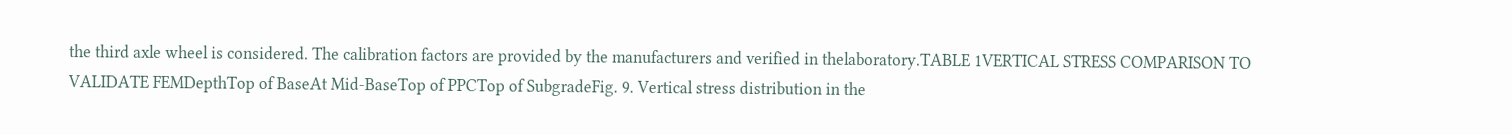the third axle wheel is considered. The calibration factors are provided by the manufacturers and verified in thelaboratory.TABLE 1VERTICAL STRESS COMPARISON TO VALIDATE FEMDepthTop of BaseAt Mid-BaseTop of PPCTop of SubgradeFig. 9. Vertical stress distribution in the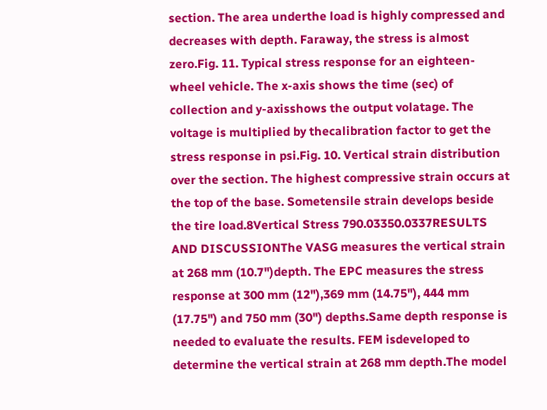section. The area underthe load is highly compressed and decreases with depth. Faraway, the stress is almost zero.Fig. 11. Typical stress response for an eighteen-wheel vehicle. The x-axis shows the time (sec) of collection and y-axisshows the output volatage. The voltage is multiplied by thecalibration factor to get the stress response in psi.Fig. 10. Vertical strain distribution over the section. The highest compressive strain occurs at the top of the base. Sometensile strain develops beside the tire load.8Vertical Stress 790.03350.0337RESULTS AND DISCUSSIONThe VASG measures the vertical strain at 268 mm (10.7")depth. The EPC measures the stress response at 300 mm (12"),369 mm (14.75"), 444 mm (17.75") and 750 mm (30") depths.Same depth response is needed to evaluate the results. FEM isdeveloped to determine the vertical strain at 268 mm depth.The model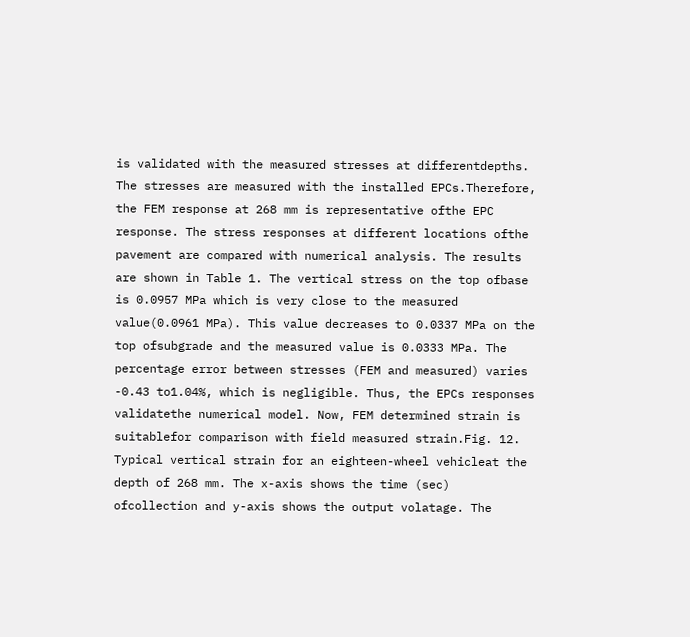is validated with the measured stresses at differentdepths. The stresses are measured with the installed EPCs.Therefore, the FEM response at 268 mm is representative ofthe EPC response. The stress responses at different locations ofthe pavement are compared with numerical analysis. The results are shown in Table 1. The vertical stress on the top ofbase is 0.0957 MPa which is very close to the measured value(0.0961 MPa). This value decreases to 0.0337 MPa on the top ofsubgrade and the measured value is 0.0333 MPa. The percentage error between stresses (FEM and measured) varies -0.43 to1.04%, which is negligible. Thus, the EPCs responses validatethe numerical model. Now, FEM determined strain is suitablefor comparison with field measured strain.Fig. 12. Typical vertical strain for an eighteen-wheel vehicleat the depth of 268 mm. The x-axis shows the time (sec) ofcollection and y-axis shows the output volatage. The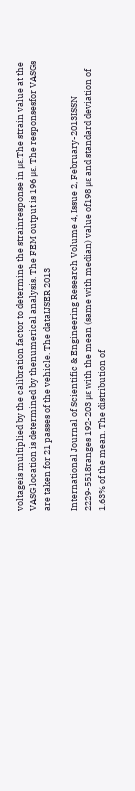voltageis multiplied by the calibration factor to determine the strainresponse in µε.The strain value at the VASG location is determined by thenumerical analysis. The FEM output is 196 µε. The responsesfor VASGs are taken for 21 passes of the vehicle. The dataIJSER 2013

International Journal of Scientific & Engineering Research Volume 4, Issue 2, February-2013ISSN 2229-5518ranges 192-203 µε with the mean (same with median) value of198 µε and standard deviation of 1.63% of the mean. The distribution of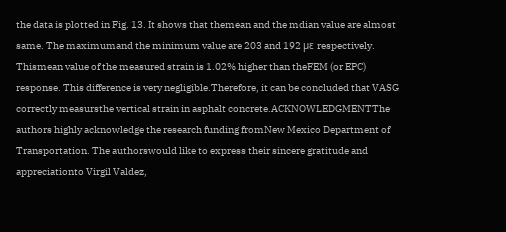the data is plotted in Fig. 13. It shows that themean and the mdian value are almost same. The maximumand the minimum value are 203 and 192 µε respectively. Thismean value of the measured strain is 1.02% higher than theFEM (or EPC) response. This difference is very negligible.Therefore, it can be concluded that VASG correctly measursthe vertical strain in asphalt concrete.ACKNOWLEDGMENTThe authors highly acknowledge the research funding fromNew Mexico Department of Transportation. The authorswould like to express their sincere gratitude and appreciationto Virgil Valdez,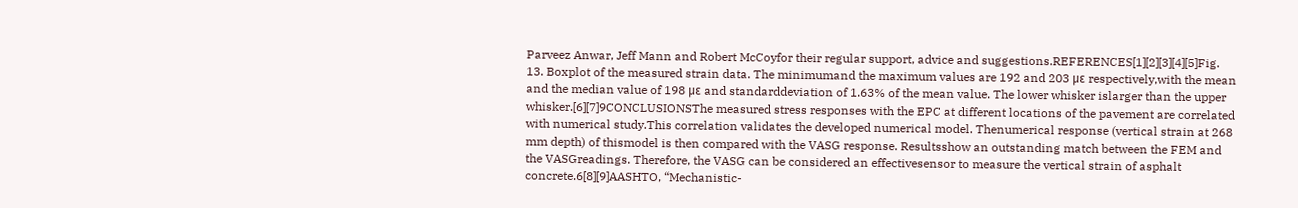Parveez Anwar, Jeff Mann and Robert McCoyfor their regular support, advice and suggestions.REFERENCES[1][2][3][4][5]Fig. 13. Boxplot of the measured strain data. The minimumand the maximum values are 192 and 203 µε respectively,with the mean and the median value of 198 µε and standarddeviation of 1.63% of the mean value. The lower whisker islarger than the upper whisker.[6][7]9CONCLUSIONSThe measured stress responses with the EPC at different locations of the pavement are correlated with numerical study.This correlation validates the developed numerical model. Thenumerical response (vertical strain at 268 mm depth) of thismodel is then compared with the VASG response. Resultsshow an outstanding match between the FEM and the VASGreadings. Therefore, the VASG can be considered an effectivesensor to measure the vertical strain of asphalt concrete.6[8][9]AASHTO, “Mechanistic-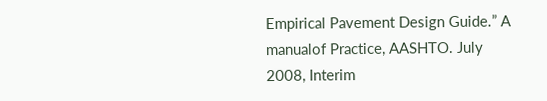Empirical Pavement Design Guide.” A manualof Practice, AASHTO. July 2008, Interim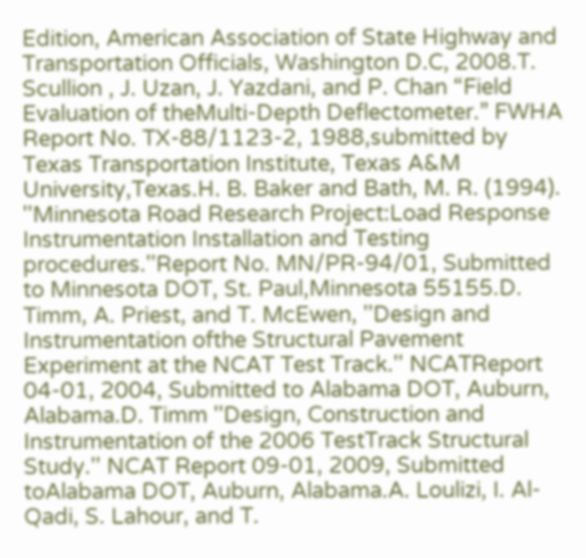Edition, American Association of State Highway and Transportation Officials, Washington D.C, 2008.T. Scullion , J. Uzan, J. Yazdani, and P. Chan “Field Evaluation of theMulti-Depth Deflectometer.” FWHA Report No. TX-88/1123-2, 1988,submitted by Texas Transportation Institute, Texas A&M University,Texas.H. B. Baker and Bath, M. R. (1994). ''Minnesota Road Research Project:Load Response Instrumentation Installation and Testing procedures.''Report No. MN/PR-94/01, Submitted to Minnesota DOT, St. Paul,Minnesota 55155.D. Timm, A. Priest, and T. McEwen, ''Design and Instrumentation ofthe Structural Pavement Experiment at the NCAT Test Track.'' NCATReport 04-01, 2004, Submitted to Alabama DOT, Auburn, Alabama.D. Timm ''Design, Construction and Instrumentation of the 2006 TestTrack Structural Study.'' NCAT Report 09-01, 2009, Submitted toAlabama DOT, Auburn, Alabama.A. Loulizi, I. Al-Qadi, S. Lahour, and T.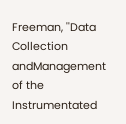Freeman, ''Data Collection andManagement of the Instrumentated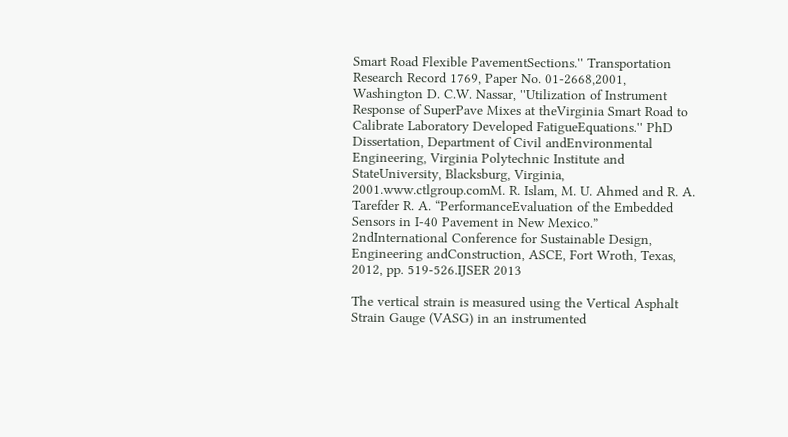Smart Road Flexible PavementSections.'' Transportation Research Record 1769, Paper No. 01-2668,2001, Washington D. C.W. Nassar, ''Utilization of Instrument Response of SuperPave Mixes at theVirginia Smart Road to Calibrate Laboratory Developed FatigueEquations.'' PhD Dissertation, Department of Civil andEnvironmental Engineering, Virginia Polytechnic Institute and StateUniversity, Blacksburg, Virginia, 2001.www.ctlgroup.comM. R. Islam, M. U. Ahmed and R. A. Tarefder R. A. “PerformanceEvaluation of the Embedded Sensors in I-40 Pavement in New Mexico.” 2ndInternational Conference for Sustainable Design, Engineering andConstruction, ASCE, Fort Wroth, Texas, 2012, pp. 519-526.IJSER 2013

The vertical strain is measured using the Vertical Asphalt Strain Gauge (VASG) in an instrumented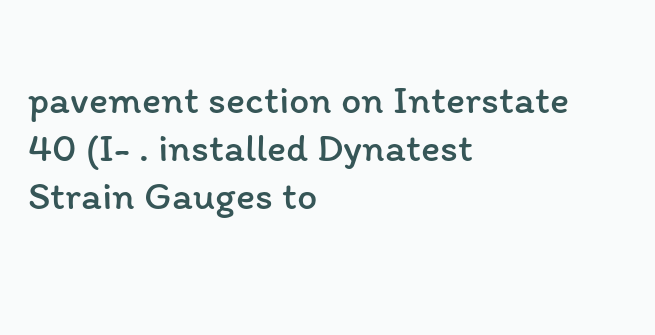pavement section on Interstate 40 (I- . installed Dynatest Strain Gauges to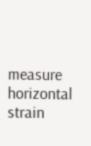measure horizontal strain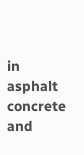in asphalt concrete and